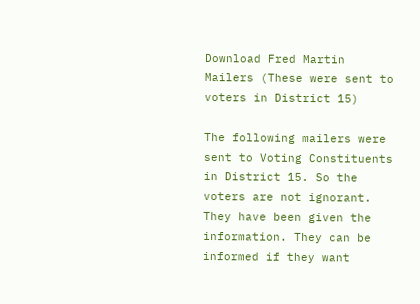Download Fred Martin Mailers (These were sent to voters in District 15)

The following mailers were sent to Voting Constituents in District 15. So the voters are not ignorant. They have been given the information. They can be informed if they want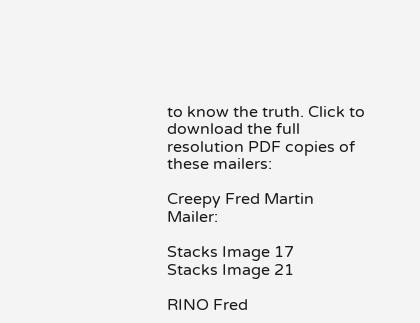to know the truth. Click to download the full resolution PDF copies of these mailers:

Creepy Fred Martin Mailer:

Stacks Image 17
Stacks Image 21

RINO Fred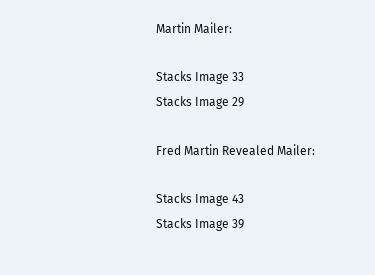Martin Mailer:

Stacks Image 33
Stacks Image 29

Fred Martin Revealed Mailer:

Stacks Image 43
Stacks Image 39